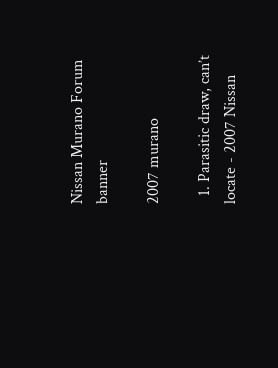Nissan Murano Forum banner

2007 murano

  1. Parasitic draw, can’t locate - 2007 Nissan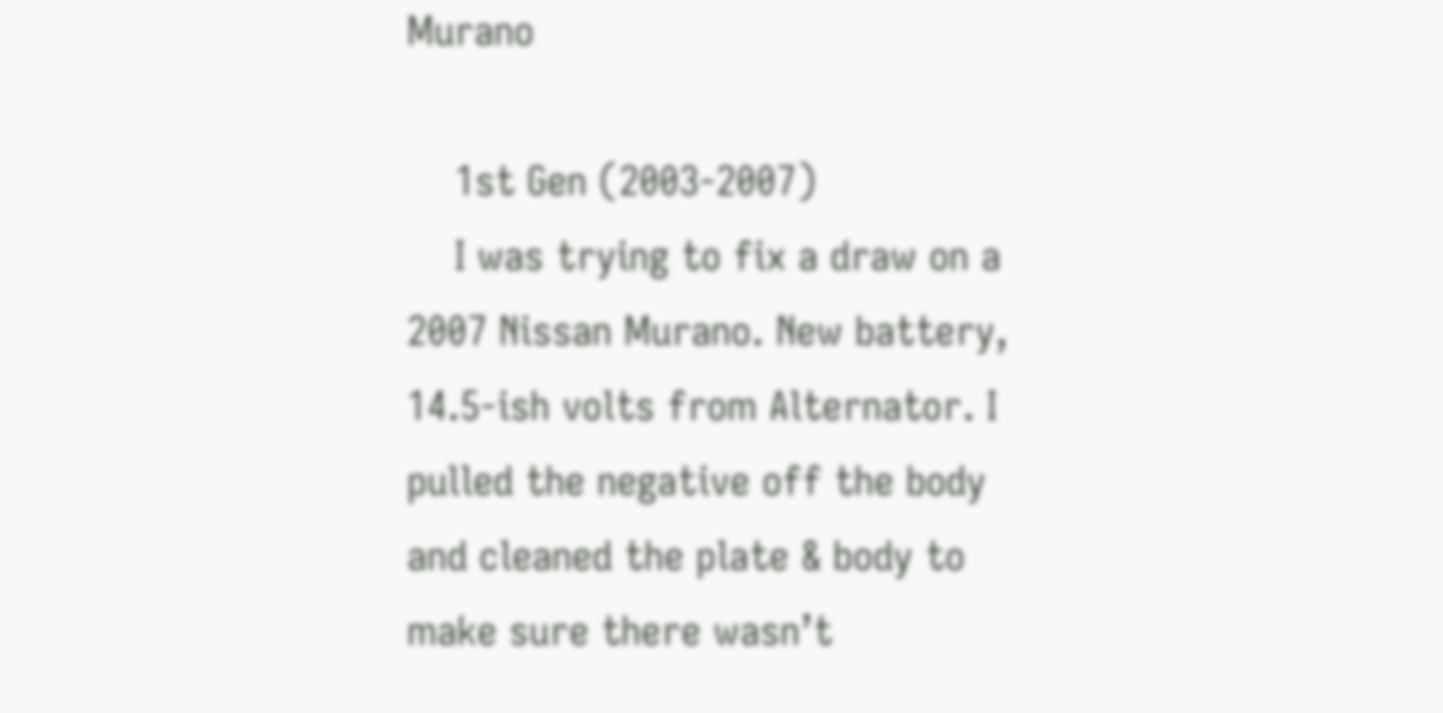Murano

    1st Gen (2003-2007)
    I was trying to fix a draw on a 2007 Nissan Murano. New battery, 14.5-ish volts from Alternator. I pulled the negative off the body and cleaned the plate & body to make sure there wasn’t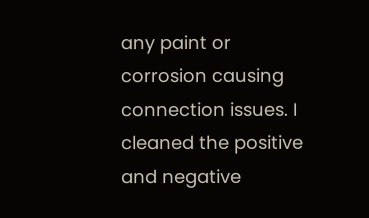any paint or corrosion causing connection issues. I cleaned the positive and negative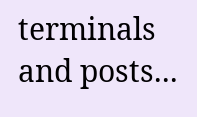terminals and posts...